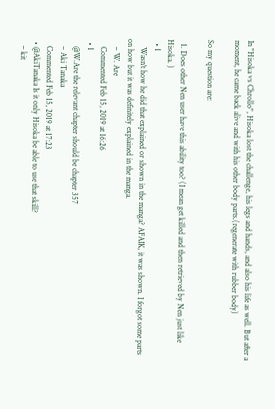In "Hisoka vs Chrollo", Hisoka lost the challenge, his legs and hands, and also his life as well. But after a moment, he came back alive and with his other body parts.(regenerate with rubber body)

So my question are:

  1. Does other Nen user have this ability too? (I mean get killed and then retrieved by Nen just like Hisoka. )
  • 1
    Wasn't how he did that explained or shown in the manga? AFAIK, it was shown. I forgot some parts on how but it was definitely explained in the manga.
    – W. Are
    Commented Feb 15, 2019 at 16:26
  • 1
    @W.Are the relevant chapter should be chapter 357
    – Aki Tanaka
    Commented Feb 15, 2019 at 17:23
  • @AkiTanaka Is it only Hisoka be able to use that skill?
    – kit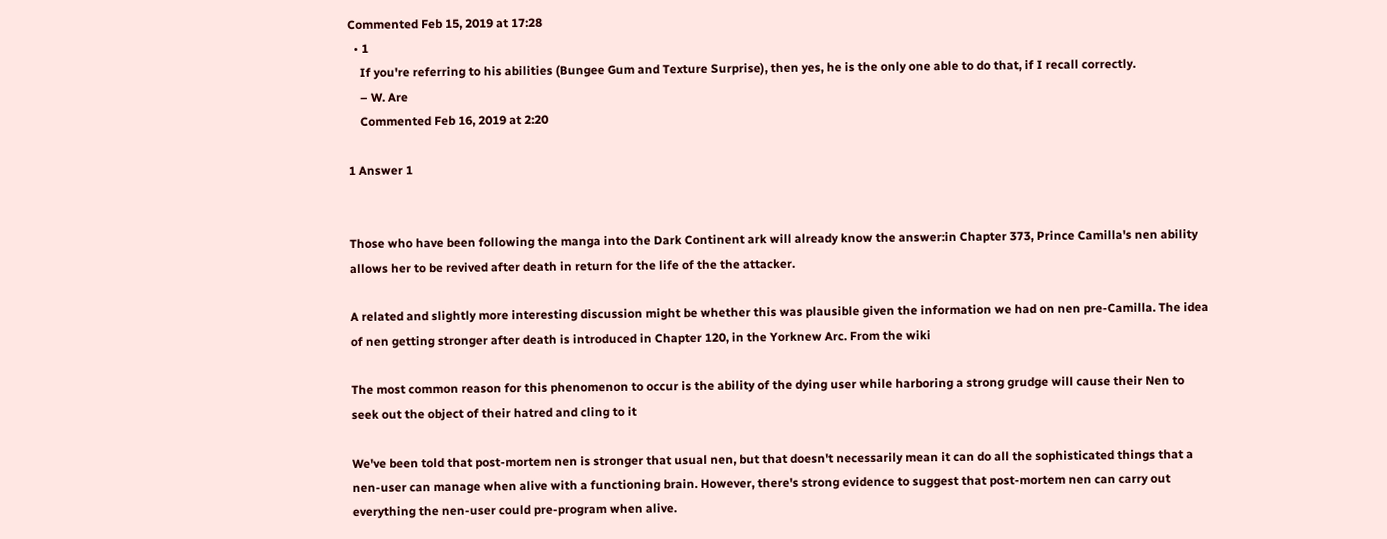Commented Feb 15, 2019 at 17:28
  • 1
    If you're referring to his abilities (Bungee Gum and Texture Surprise), then yes, he is the only one able to do that, if I recall correctly.
    – W. Are
    Commented Feb 16, 2019 at 2:20

1 Answer 1


Those who have been following the manga into the Dark Continent ark will already know the answer:in Chapter 373, Prince Camilla's nen ability allows her to be revived after death in return for the life of the the attacker.

A related and slightly more interesting discussion might be whether this was plausible given the information we had on nen pre-Camilla. The idea of nen getting stronger after death is introduced in Chapter 120, in the Yorknew Arc. From the wiki

The most common reason for this phenomenon to occur is the ability of the dying user while harboring a strong grudge will cause their Nen to seek out the object of their hatred and cling to it

We've been told that post-mortem nen is stronger that usual nen, but that doesn't necessarily mean it can do all the sophisticated things that a nen-user can manage when alive with a functioning brain. However, there's strong evidence to suggest that post-mortem nen can carry out everything the nen-user could pre-program when alive.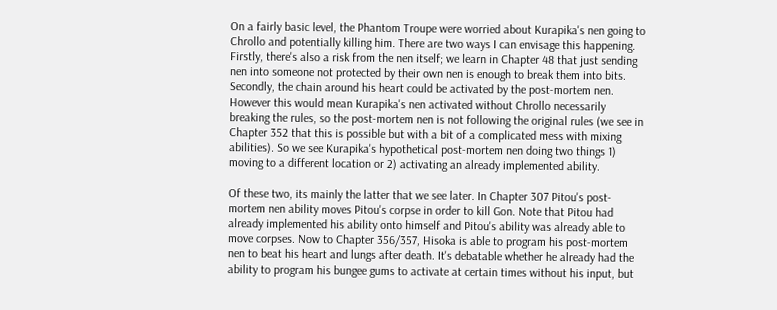On a fairly basic level, the Phantom Troupe were worried about Kurapika's nen going to Chrollo and potentially killing him. There are two ways I can envisage this happening. Firstly, there's also a risk from the nen itself; we learn in Chapter 48 that just sending nen into someone not protected by their own nen is enough to break them into bits. Secondly, the chain around his heart could be activated by the post-mortem nen. However this would mean Kurapika's nen activated without Chrollo necessarily breaking the rules, so the post-mortem nen is not following the original rules (we see in Chapter 352 that this is possible but with a bit of a complicated mess with mixing abilities). So we see Kurapika's hypothetical post-mortem nen doing two things 1) moving to a different location or 2) activating an already implemented ability.

Of these two, its mainly the latter that we see later. In Chapter 307 Pitou's post-mortem nen ability moves Pitou's corpse in order to kill Gon. Note that Pitou had already implemented his ability onto himself and Pitou's ability was already able to move corpses. Now to Chapter 356/357, Hisoka is able to program his post-mortem nen to beat his heart and lungs after death. It's debatable whether he already had the ability to program his bungee gums to activate at certain times without his input, but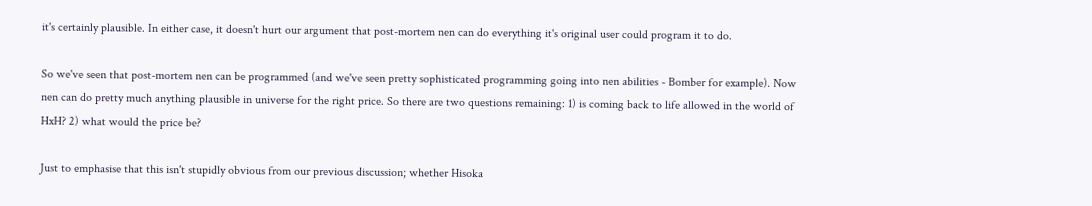it's certainly plausible. In either case, it doesn't hurt our argument that post-mortem nen can do everything it's original user could program it to do.

So we've seen that post-mortem nen can be programmed (and we've seen pretty sophisticated programming going into nen abilities - Bomber for example). Now nen can do pretty much anything plausible in universe for the right price. So there are two questions remaining: 1) is coming back to life allowed in the world of HxH? 2) what would the price be?

Just to emphasise that this isn't stupidly obvious from our previous discussion; whether Hisoka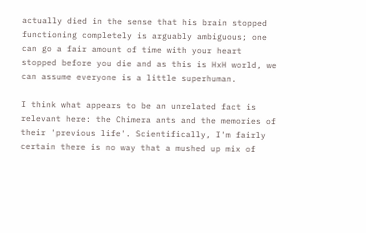actually died in the sense that his brain stopped functioning completely is arguably ambiguous; one can go a fair amount of time with your heart stopped before you die and as this is HxH world, we can assume everyone is a little superhuman.

I think what appears to be an unrelated fact is relevant here: the Chimera ants and the memories of their 'previous life'. Scientifically, I'm fairly certain there is no way that a mushed up mix of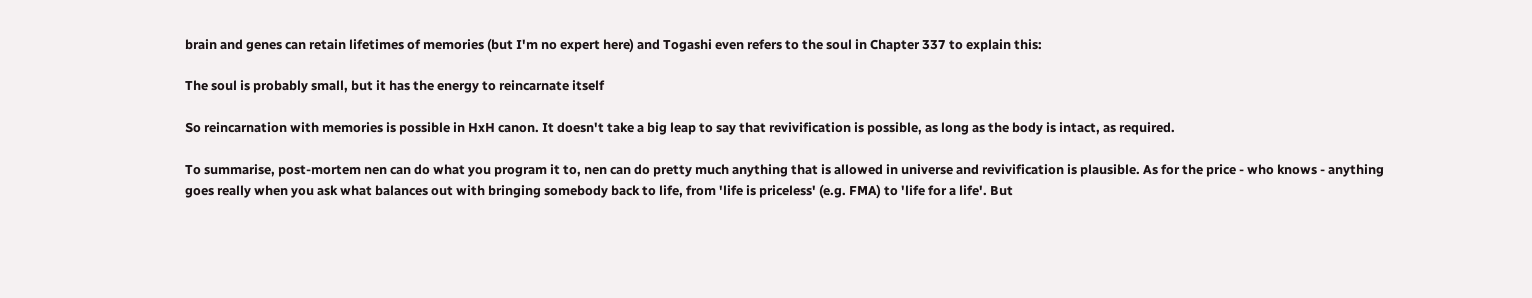brain and genes can retain lifetimes of memories (but I'm no expert here) and Togashi even refers to the soul in Chapter 337 to explain this:

The soul is probably small, but it has the energy to reincarnate itself

So reincarnation with memories is possible in HxH canon. It doesn't take a big leap to say that revivification is possible, as long as the body is intact, as required.

To summarise, post-mortem nen can do what you program it to, nen can do pretty much anything that is allowed in universe and revivification is plausible. As for the price - who knows - anything goes really when you ask what balances out with bringing somebody back to life, from 'life is priceless' (e.g. FMA) to 'life for a life'. But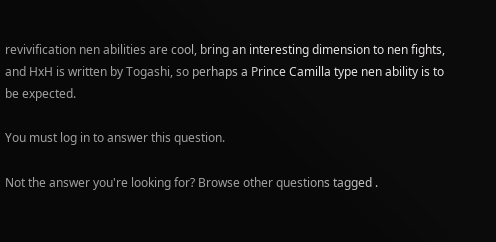revivification nen abilities are cool, bring an interesting dimension to nen fights, and HxH is written by Togashi, so perhaps a Prince Camilla type nen ability is to be expected.

You must log in to answer this question.

Not the answer you're looking for? Browse other questions tagged .